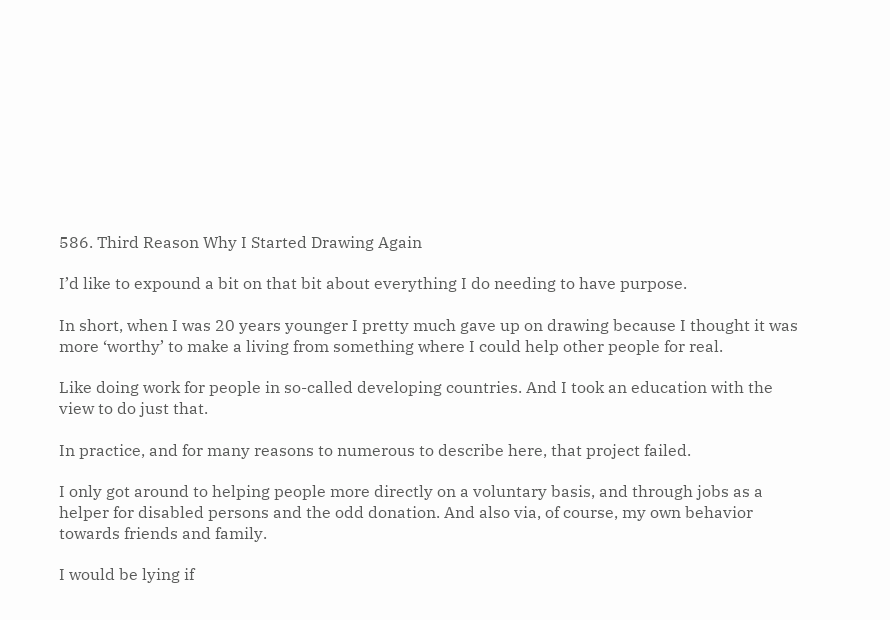586. Third Reason Why I Started Drawing Again

I’d like to expound a bit on that bit about everything I do needing to have purpose.

In short, when I was 20 years younger I pretty much gave up on drawing because I thought it was more ‘worthy’ to make a living from something where I could help other people for real.

Like doing work for people in so-called developing countries. And I took an education with the view to do just that.

In practice, and for many reasons to numerous to describe here, that project failed.

I only got around to helping people more directly on a voluntary basis, and through jobs as a helper for disabled persons and the odd donation. And also via, of course, my own behavior towards friends and family.

I would be lying if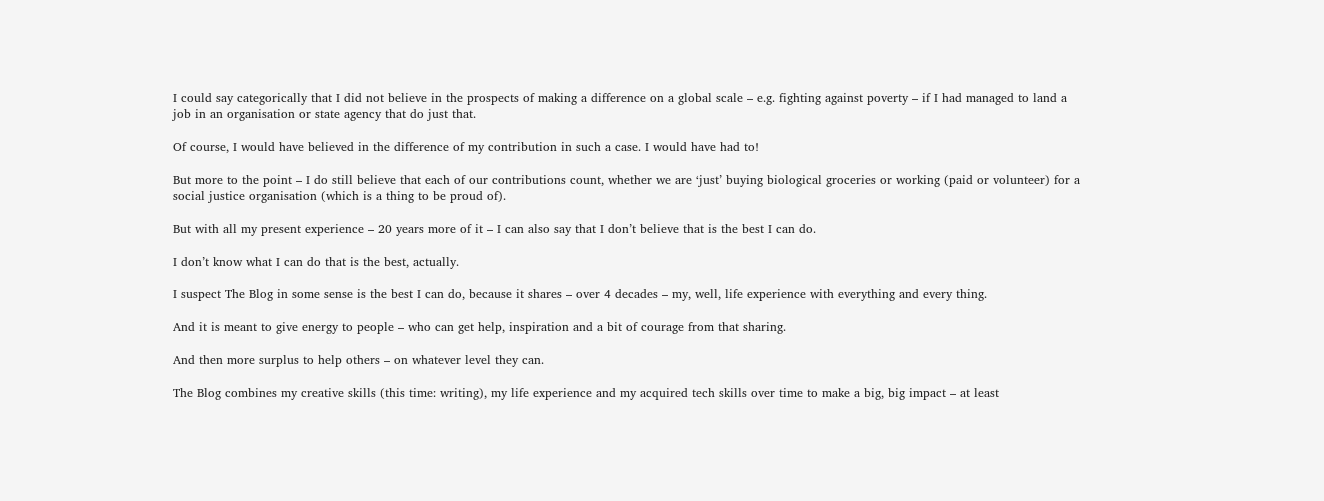I could say categorically that I did not believe in the prospects of making a difference on a global scale – e.g. fighting against poverty – if I had managed to land a job in an organisation or state agency that do just that.

Of course, I would have believed in the difference of my contribution in such a case. I would have had to!

But more to the point – I do still believe that each of our contributions count, whether we are ‘just’ buying biological groceries or working (paid or volunteer) for a social justice organisation (which is a thing to be proud of).

But with all my present experience – 20 years more of it – I can also say that I don’t believe that is the best I can do.

I don’t know what I can do that is the best, actually.

I suspect The Blog in some sense is the best I can do, because it shares – over 4 decades – my, well, life experience with everything and every thing.

And it is meant to give energy to people – who can get help, inspiration and a bit of courage from that sharing.

And then more surplus to help others – on whatever level they can.

The Blog combines my creative skills (this time: writing), my life experience and my acquired tech skills over time to make a big, big impact – at least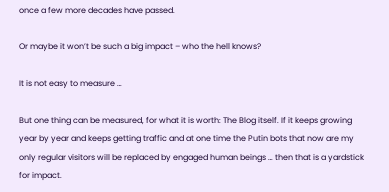once a few more decades have passed.

Or maybe it won’t be such a big impact – who the hell knows?

It is not easy to measure …

But one thing can be measured, for what it is worth: The Blog itself. If it keeps growing year by year and keeps getting traffic and at one time the Putin bots that now are my only regular visitors will be replaced by engaged human beings … then that is a yardstick for impact.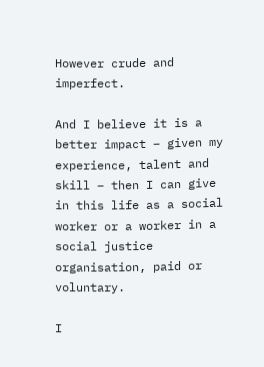However crude and imperfect.

And I believe it is a better impact – given my experience, talent and skill – then I can give in this life as a social worker or a worker in a social justice organisation, paid or voluntary.

I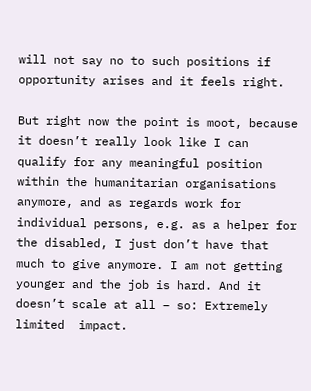will not say no to such positions if opportunity arises and it feels right.

But right now the point is moot, because it doesn’t really look like I can qualify for any meaningful position within the humanitarian organisations anymore, and as regards work for individual persons, e.g. as a helper for the disabled, I just don’t have that much to give anymore. I am not getting younger and the job is hard. And it doesn’t scale at all – so: Extremely limited  impact.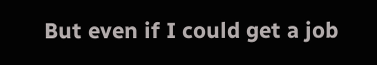But even if I could get a job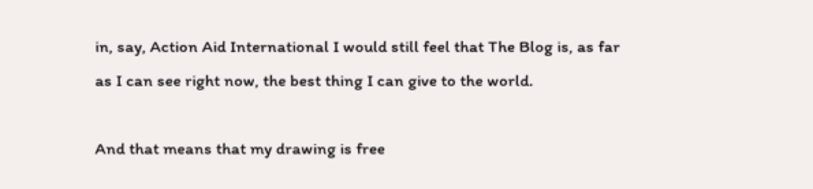in, say, Action Aid International I would still feel that The Blog is, as far as I can see right now, the best thing I can give to the world.

And that means that my drawing is free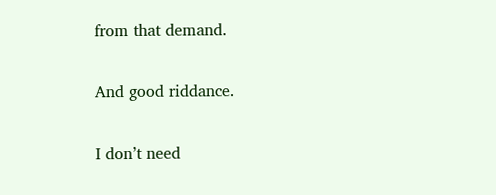from that demand.

And good riddance.

I don’t need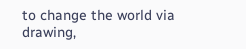to change the world via drawing,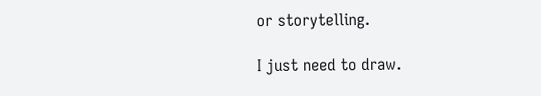or storytelling.

I just need to draw.